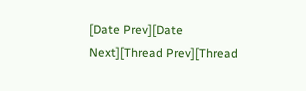[Date Prev][Date Next][Thread Prev][Thread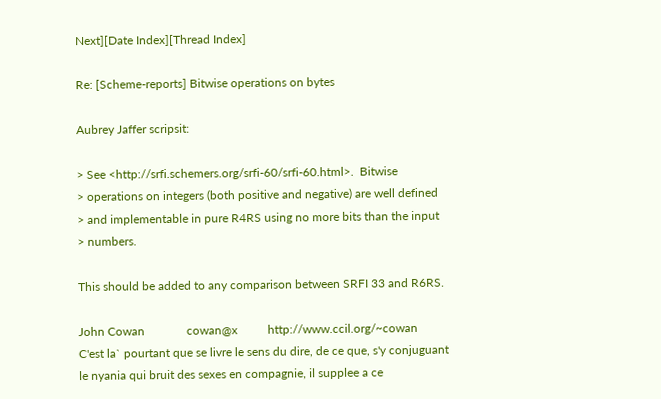Next][Date Index][Thread Index]

Re: [Scheme-reports] Bitwise operations on bytes

Aubrey Jaffer scripsit:

> See <http://srfi.schemers.org/srfi-60/srfi-60.html>.  Bitwise
> operations on integers (both positive and negative) are well defined
> and implementable in pure R4RS using no more bits than the input
> numbers.

This should be added to any comparison between SRFI 33 and R6RS.

John Cowan              cowan@x          http://www.ccil.org/~cowan
C'est la` pourtant que se livre le sens du dire, de ce que, s'y conjuguant
le nyania qui bruit des sexes en compagnie, il supplee a ce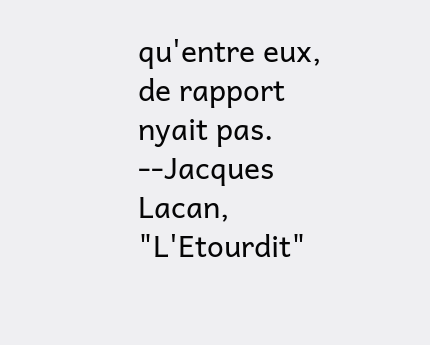qu'entre eux,
de rapport nyait pas.               --Jacques Lacan, "L'Etourdit"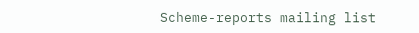Scheme-reports mailing list